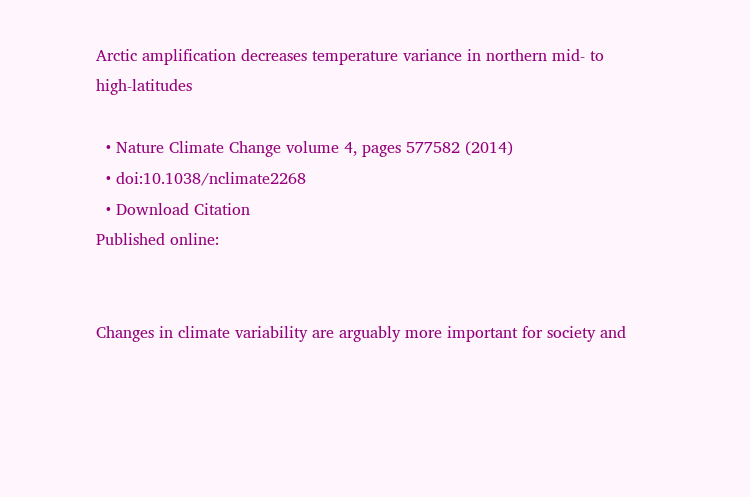Arctic amplification decreases temperature variance in northern mid- to high-latitudes

  • Nature Climate Change volume 4, pages 577582 (2014)
  • doi:10.1038/nclimate2268
  • Download Citation
Published online:


Changes in climate variability are arguably more important for society and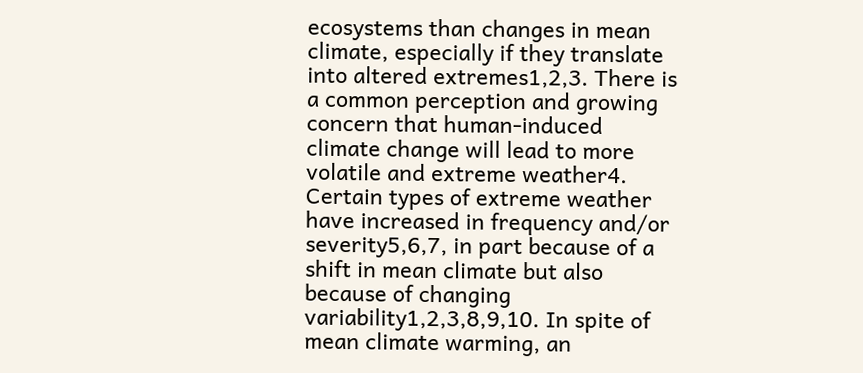ecosystems than changes in mean climate, especially if they translate into altered extremes1,2,3. There is a common perception and growing concern that human-induced climate change will lead to more volatile and extreme weather4. Certain types of extreme weather have increased in frequency and/or severity5,6,7, in part because of a shift in mean climate but also because of changing variability1,2,3,8,9,10. In spite of mean climate warming, an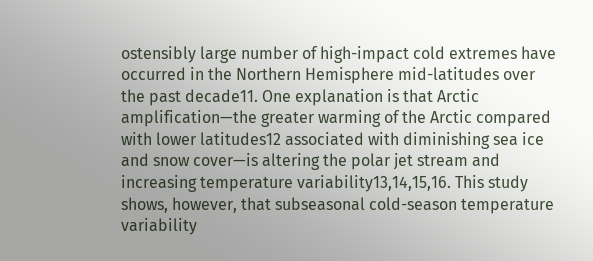ostensibly large number of high-impact cold extremes have occurred in the Northern Hemisphere mid-latitudes over the past decade11. One explanation is that Arctic amplification—the greater warming of the Arctic compared with lower latitudes12 associated with diminishing sea ice and snow cover—is altering the polar jet stream and increasing temperature variability13,14,15,16. This study shows, however, that subseasonal cold-season temperature variability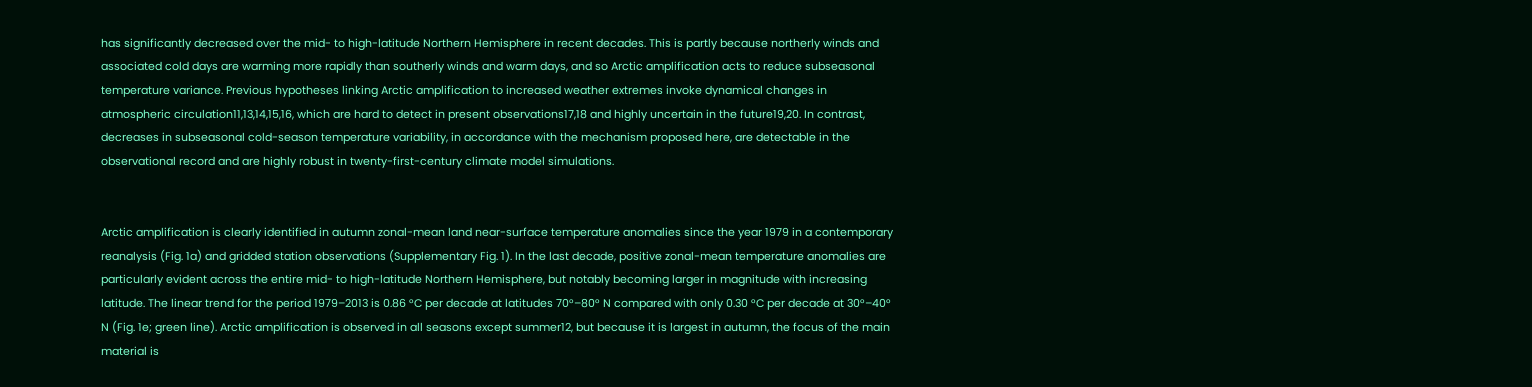has significantly decreased over the mid- to high-latitude Northern Hemisphere in recent decades. This is partly because northerly winds and associated cold days are warming more rapidly than southerly winds and warm days, and so Arctic amplification acts to reduce subseasonal temperature variance. Previous hypotheses linking Arctic amplification to increased weather extremes invoke dynamical changes in atmospheric circulation11,13,14,15,16, which are hard to detect in present observations17,18 and highly uncertain in the future19,20. In contrast, decreases in subseasonal cold-season temperature variability, in accordance with the mechanism proposed here, are detectable in the observational record and are highly robust in twenty-first-century climate model simulations.


Arctic amplification is clearly identified in autumn zonal-mean land near-surface temperature anomalies since the year 1979 in a contemporary reanalysis (Fig. 1a) and gridded station observations (Supplementary Fig. 1). In the last decade, positive zonal-mean temperature anomalies are particularly evident across the entire mid- to high-latitude Northern Hemisphere, but notably becoming larger in magnitude with increasing latitude. The linear trend for the period 1979–2013 is 0.86 °C per decade at latitudes 70°–80° N compared with only 0.30 °C per decade at 30°–40° N (Fig. 1e; green line). Arctic amplification is observed in all seasons except summer12, but because it is largest in autumn, the focus of the main material is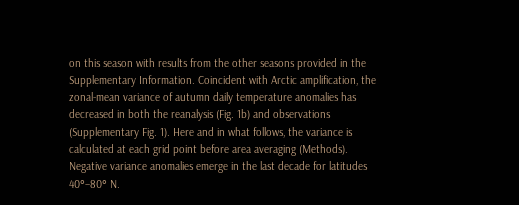on this season with results from the other seasons provided in the Supplementary Information. Coincident with Arctic amplification, the zonal-mean variance of autumn daily temperature anomalies has decreased in both the reanalysis (Fig. 1b) and observations (Supplementary Fig. 1). Here and in what follows, the variance is calculated at each grid point before area averaging (Methods). Negative variance anomalies emerge in the last decade for latitudes 40°–80° N.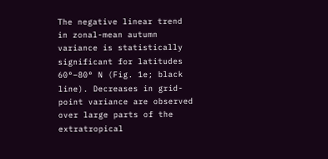The negative linear trend in zonal-mean autumn variance is statistically significant for latitudes 60°–80° N (Fig. 1e; black line). Decreases in grid-point variance are observed over large parts of the extratropical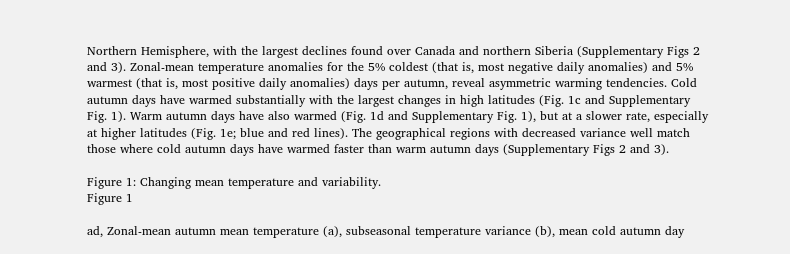Northern Hemisphere, with the largest declines found over Canada and northern Siberia (Supplementary Figs 2 and 3). Zonal-mean temperature anomalies for the 5% coldest (that is, most negative daily anomalies) and 5% warmest (that is, most positive daily anomalies) days per autumn, reveal asymmetric warming tendencies. Cold autumn days have warmed substantially with the largest changes in high latitudes (Fig. 1c and Supplementary Fig. 1). Warm autumn days have also warmed (Fig. 1d and Supplementary Fig. 1), but at a slower rate, especially at higher latitudes (Fig. 1e; blue and red lines). The geographical regions with decreased variance well match those where cold autumn days have warmed faster than warm autumn days (Supplementary Figs 2 and 3).

Figure 1: Changing mean temperature and variability.
Figure 1

ad, Zonal-mean autumn mean temperature (a), subseasonal temperature variance (b), mean cold autumn day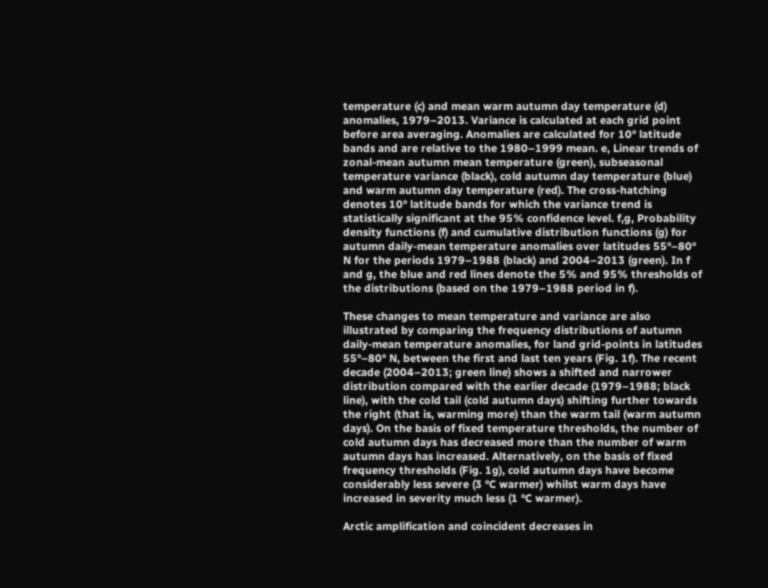temperature (c) and mean warm autumn day temperature (d) anomalies, 1979–2013. Variance is calculated at each grid point before area averaging. Anomalies are calculated for 10° latitude bands and are relative to the 1980–1999 mean. e, Linear trends of zonal-mean autumn mean temperature (green), subseasonal temperature variance (black), cold autumn day temperature (blue) and warm autumn day temperature (red). The cross-hatching denotes 10° latitude bands for which the variance trend is statistically significant at the 95% confidence level. f,g, Probability density functions (f) and cumulative distribution functions (g) for autumn daily-mean temperature anomalies over latitudes 55°–80° N for the periods 1979–1988 (black) and 2004–2013 (green). In f and g, the blue and red lines denote the 5% and 95% thresholds of the distributions (based on the 1979–1988 period in f).

These changes to mean temperature and variance are also illustrated by comparing the frequency distributions of autumn daily-mean temperature anomalies, for land grid-points in latitudes 55°–80° N, between the first and last ten years (Fig. 1f). The recent decade (2004–2013; green line) shows a shifted and narrower distribution compared with the earlier decade (1979–1988; black line), with the cold tail (cold autumn days) shifting further towards the right (that is, warming more) than the warm tail (warm autumn days). On the basis of fixed temperature thresholds, the number of cold autumn days has decreased more than the number of warm autumn days has increased. Alternatively, on the basis of fixed frequency thresholds (Fig. 1g), cold autumn days have become considerably less severe (3 °C warmer) whilst warm days have increased in severity much less (1 °C warmer).

Arctic amplification and coincident decreases in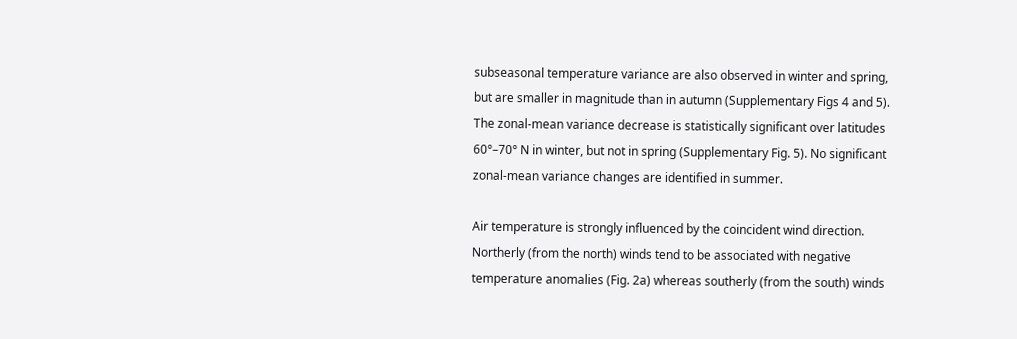subseasonal temperature variance are also observed in winter and spring, but are smaller in magnitude than in autumn (Supplementary Figs 4 and 5). The zonal-mean variance decrease is statistically significant over latitudes 60°–70° N in winter, but not in spring (Supplementary Fig. 5). No significant zonal-mean variance changes are identified in summer.

Air temperature is strongly influenced by the coincident wind direction. Northerly (from the north) winds tend to be associated with negative temperature anomalies (Fig. 2a) whereas southerly (from the south) winds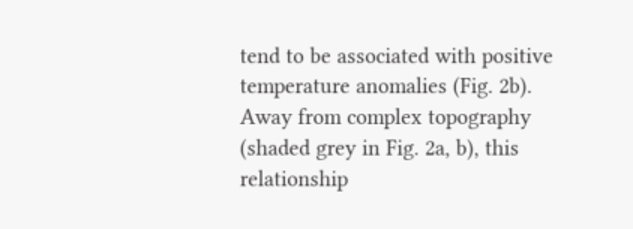tend to be associated with positive temperature anomalies (Fig. 2b). Away from complex topography (shaded grey in Fig. 2a, b), this relationship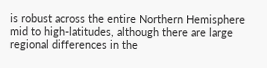is robust across the entire Northern Hemisphere mid to high-latitudes, although there are large regional differences in the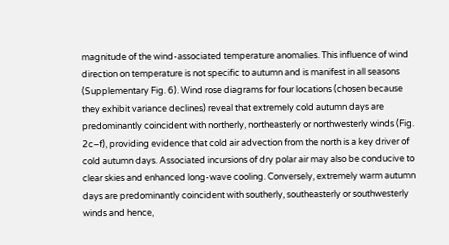magnitude of the wind-associated temperature anomalies. This influence of wind direction on temperature is not specific to autumn and is manifest in all seasons (Supplementary Fig. 6). Wind rose diagrams for four locations (chosen because they exhibit variance declines) reveal that extremely cold autumn days are predominantly coincident with northerly, northeasterly or northwesterly winds (Fig. 2c–f), providing evidence that cold air advection from the north is a key driver of cold autumn days. Associated incursions of dry polar air may also be conducive to clear skies and enhanced long-wave cooling. Conversely, extremely warm autumn days are predominantly coincident with southerly, southeasterly or southwesterly winds and hence,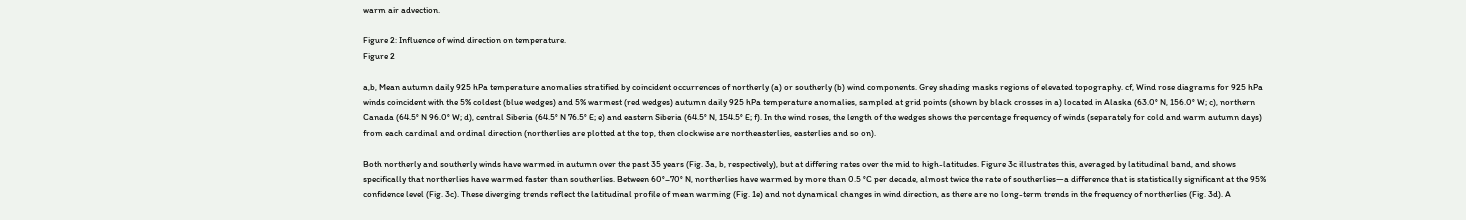warm air advection.

Figure 2: Influence of wind direction on temperature.
Figure 2

a,b, Mean autumn daily 925 hPa temperature anomalies stratified by coincident occurrences of northerly (a) or southerly (b) wind components. Grey shading masks regions of elevated topography. cf, Wind rose diagrams for 925 hPa winds coincident with the 5% coldest (blue wedges) and 5% warmest (red wedges) autumn daily 925 hPa temperature anomalies, sampled at grid points (shown by black crosses in a) located in Alaska (63.0° N, 156.0° W; c), northern Canada (64.5° N 96.0° W; d), central Siberia (64.5° N 76.5° E; e) and eastern Siberia (64.5° N, 154.5° E; f). In the wind roses, the length of the wedges shows the percentage frequency of winds (separately for cold and warm autumn days) from each cardinal and ordinal direction (northerlies are plotted at the top, then clockwise are northeasterlies, easterlies and so on).

Both northerly and southerly winds have warmed in autumn over the past 35 years (Fig. 3a, b, respectively), but at differing rates over the mid to high-latitudes. Figure 3c illustrates this, averaged by latitudinal band, and shows specifically that northerlies have warmed faster than southerlies. Between 60°–70° N, northerlies have warmed by more than 0.5 °C per decade, almost twice the rate of southerlies—a difference that is statistically significant at the 95% confidence level (Fig. 3c). These diverging trends reflect the latitudinal profile of mean warming (Fig. 1e) and not dynamical changes in wind direction, as there are no long-term trends in the frequency of northerlies (Fig. 3d). A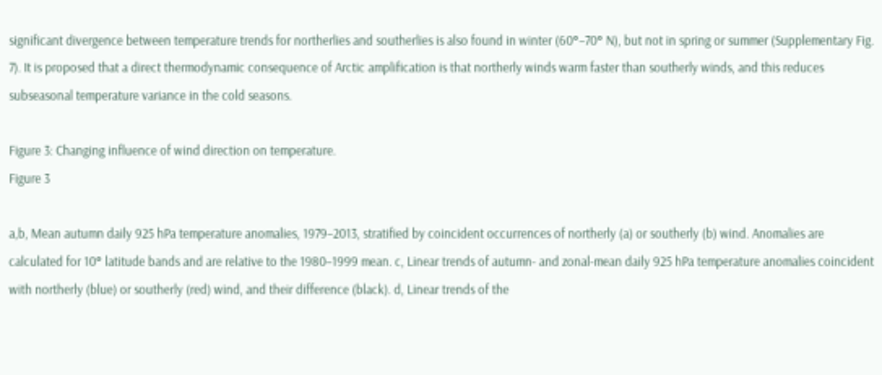significant divergence between temperature trends for northerlies and southerlies is also found in winter (60°–70° N), but not in spring or summer (Supplementary Fig. 7). It is proposed that a direct thermodynamic consequence of Arctic amplification is that northerly winds warm faster than southerly winds, and this reduces subseasonal temperature variance in the cold seasons.

Figure 3: Changing influence of wind direction on temperature.
Figure 3

a,b, Mean autumn daily 925 hPa temperature anomalies, 1979–2013, stratified by coincident occurrences of northerly (a) or southerly (b) wind. Anomalies are calculated for 10° latitude bands and are relative to the 1980–1999 mean. c, Linear trends of autumn- and zonal-mean daily 925 hPa temperature anomalies coincident with northerly (blue) or southerly (red) wind, and their difference (black). d, Linear trends of the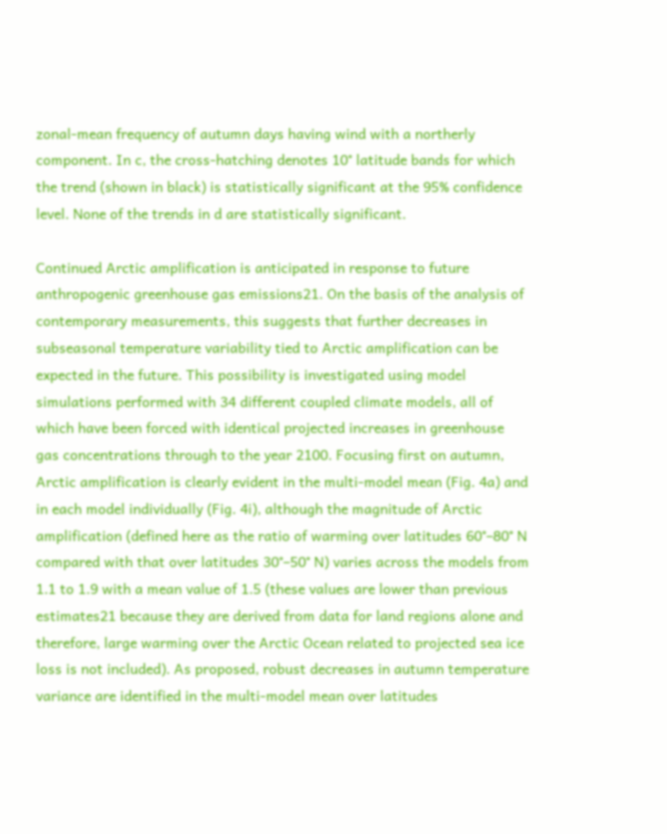zonal-mean frequency of autumn days having wind with a northerly component. In c, the cross-hatching denotes 10° latitude bands for which the trend (shown in black) is statistically significant at the 95% confidence level. None of the trends in d are statistically significant.

Continued Arctic amplification is anticipated in response to future anthropogenic greenhouse gas emissions21. On the basis of the analysis of contemporary measurements, this suggests that further decreases in subseasonal temperature variability tied to Arctic amplification can be expected in the future. This possibility is investigated using model simulations performed with 34 different coupled climate models, all of which have been forced with identical projected increases in greenhouse gas concentrations through to the year 2100. Focusing first on autumn, Arctic amplification is clearly evident in the multi-model mean (Fig. 4a) and in each model individually (Fig. 4i), although the magnitude of Arctic amplification (defined here as the ratio of warming over latitudes 60°–80° N compared with that over latitudes 30°–50° N) varies across the models from 1.1 to 1.9 with a mean value of 1.5 (these values are lower than previous estimates21 because they are derived from data for land regions alone and therefore, large warming over the Arctic Ocean related to projected sea ice loss is not included). As proposed, robust decreases in autumn temperature variance are identified in the multi-model mean over latitudes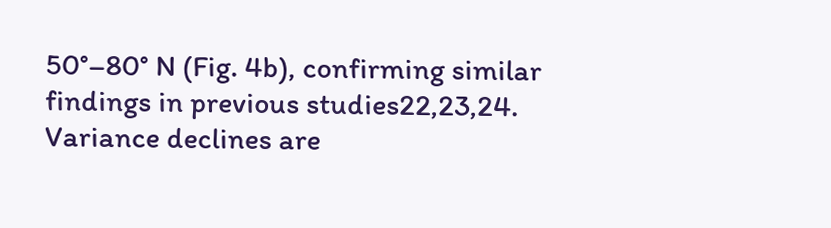50°–80° N (Fig. 4b), confirming similar findings in previous studies22,23,24. Variance declines are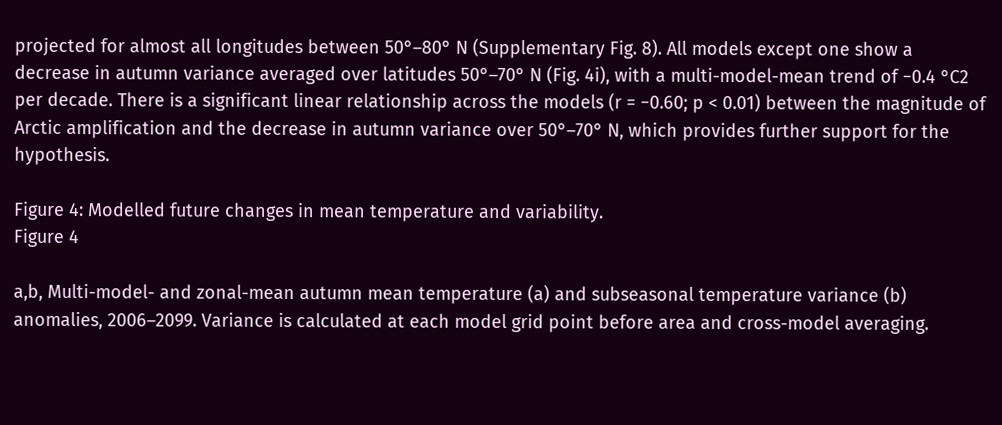projected for almost all longitudes between 50°–80° N (Supplementary Fig. 8). All models except one show a decrease in autumn variance averaged over latitudes 50°–70° N (Fig. 4i), with a multi-model-mean trend of −0.4 °C2 per decade. There is a significant linear relationship across the models (r = −0.60; p < 0.01) between the magnitude of Arctic amplification and the decrease in autumn variance over 50°–70° N, which provides further support for the hypothesis.

Figure 4: Modelled future changes in mean temperature and variability.
Figure 4

a,b, Multi-model- and zonal-mean autumn mean temperature (a) and subseasonal temperature variance (b) anomalies, 2006–2099. Variance is calculated at each model grid point before area and cross-model averaging.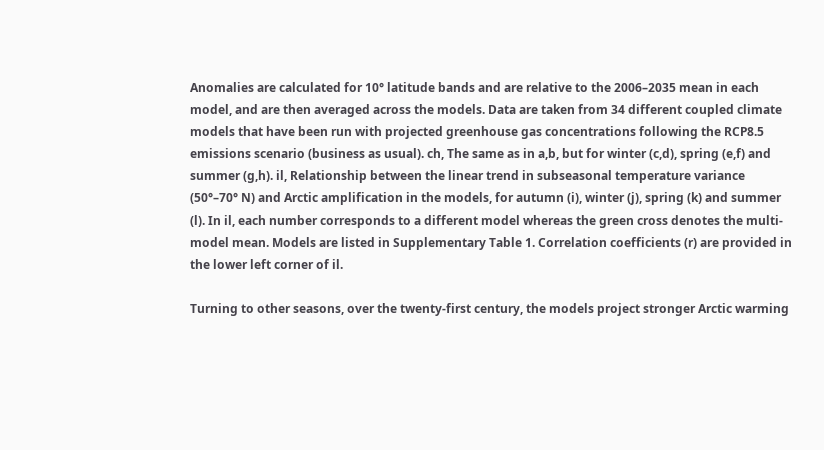Anomalies are calculated for 10° latitude bands and are relative to the 2006–2035 mean in each model, and are then averaged across the models. Data are taken from 34 different coupled climate models that have been run with projected greenhouse gas concentrations following the RCP8.5 emissions scenario (business as usual). ch, The same as in a,b, but for winter (c,d), spring (e,f) and summer (g,h). il, Relationship between the linear trend in subseasonal temperature variance (50°–70° N) and Arctic amplification in the models, for autumn (i), winter (j), spring (k) and summer (l). In il, each number corresponds to a different model whereas the green cross denotes the multi-model mean. Models are listed in Supplementary Table 1. Correlation coefficients (r) are provided in the lower left corner of il.

Turning to other seasons, over the twenty-first century, the models project stronger Arctic warming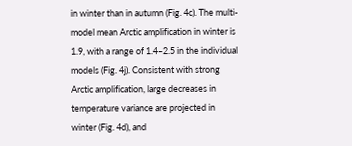in winter than in autumn (Fig. 4c). The multi-model mean Arctic amplification in winter is 1.9, with a range of 1.4–2.5 in the individual models (Fig. 4j). Consistent with strong Arctic amplification, large decreases in temperature variance are projected in winter (Fig. 4d), and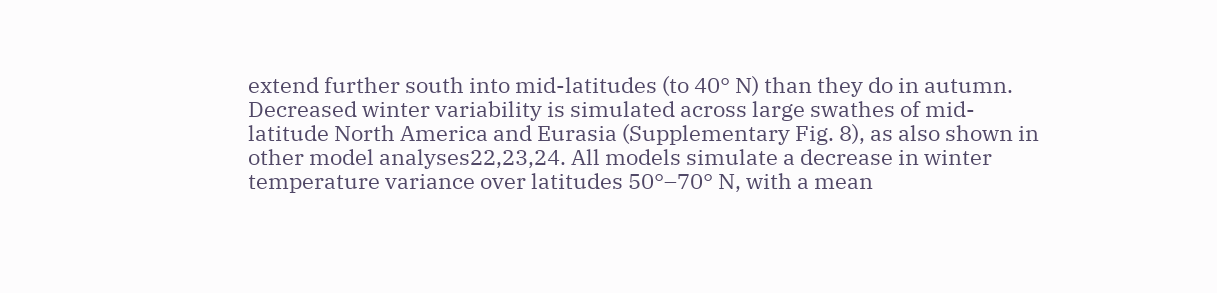extend further south into mid-latitudes (to 40° N) than they do in autumn. Decreased winter variability is simulated across large swathes of mid-latitude North America and Eurasia (Supplementary Fig. 8), as also shown in other model analyses22,23,24. All models simulate a decrease in winter temperature variance over latitudes 50°–70° N, with a mean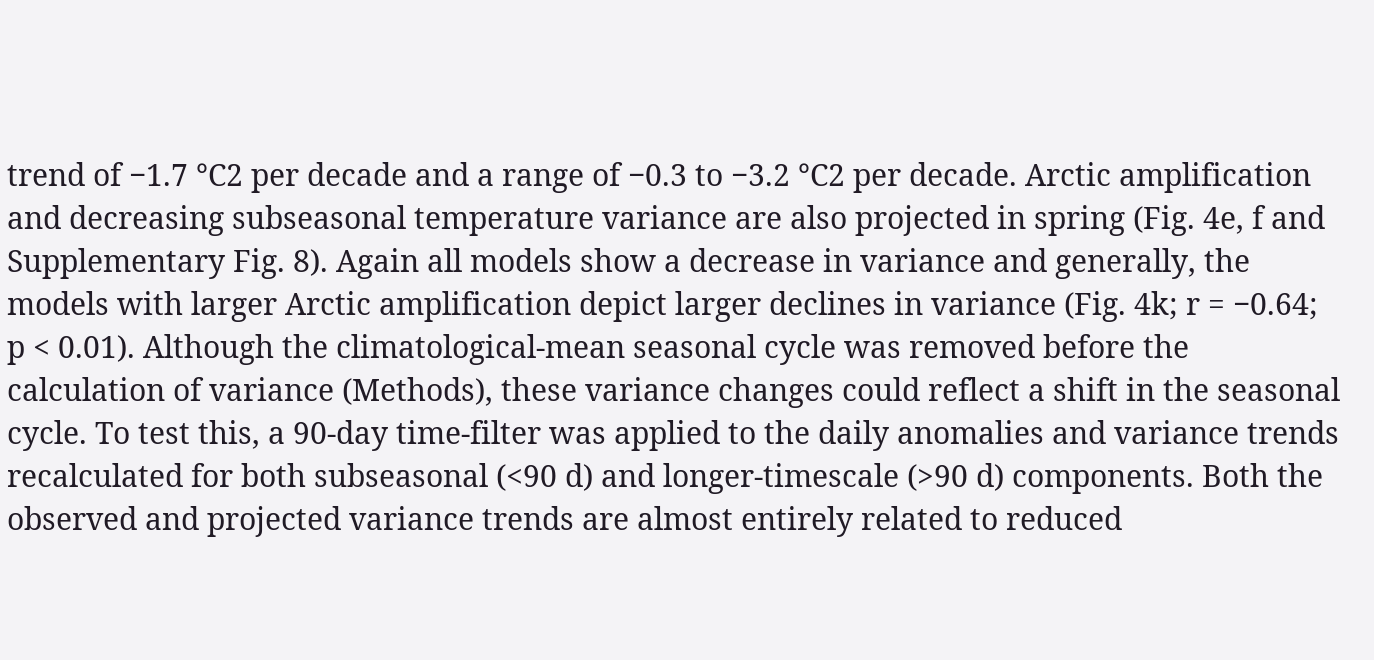trend of −1.7 °C2 per decade and a range of −0.3 to −3.2 °C2 per decade. Arctic amplification and decreasing subseasonal temperature variance are also projected in spring (Fig. 4e, f and Supplementary Fig. 8). Again all models show a decrease in variance and generally, the models with larger Arctic amplification depict larger declines in variance (Fig. 4k; r = −0.64; p < 0.01). Although the climatological-mean seasonal cycle was removed before the calculation of variance (Methods), these variance changes could reflect a shift in the seasonal cycle. To test this, a 90-day time-filter was applied to the daily anomalies and variance trends recalculated for both subseasonal (<90 d) and longer-timescale (>90 d) components. Both the observed and projected variance trends are almost entirely related to reduced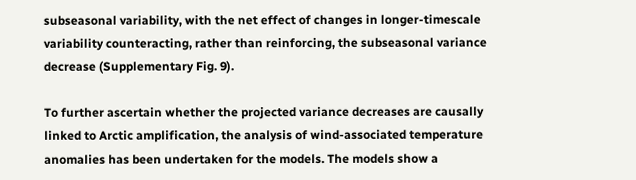subseasonal variability, with the net effect of changes in longer-timescale variability counteracting, rather than reinforcing, the subseasonal variance decrease (Supplementary Fig. 9).

To further ascertain whether the projected variance decreases are causally linked to Arctic amplification, the analysis of wind-associated temperature anomalies has been undertaken for the models. The models show a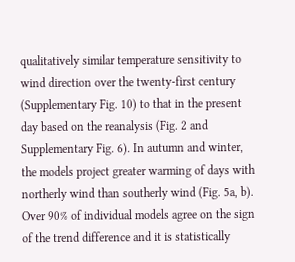qualitatively similar temperature sensitivity to wind direction over the twenty-first century (Supplementary Fig. 10) to that in the present day based on the reanalysis (Fig. 2 and Supplementary Fig. 6). In autumn and winter, the models project greater warming of days with northerly wind than southerly wind (Fig. 5a, b). Over 90% of individual models agree on the sign of the trend difference and it is statistically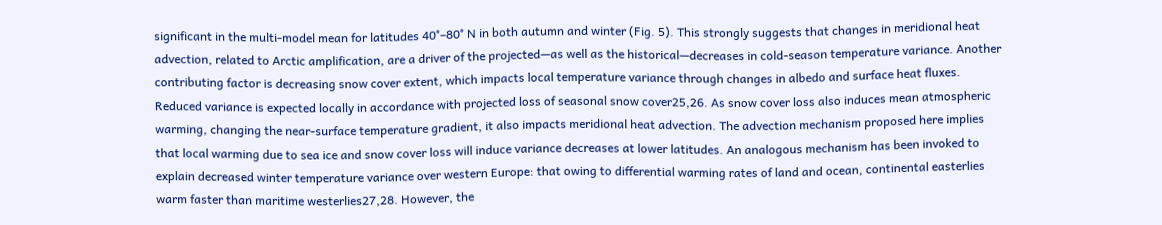significant in the multi-model mean for latitudes 40°–80° N in both autumn and winter (Fig. 5). This strongly suggests that changes in meridional heat advection, related to Arctic amplification, are a driver of the projected—as well as the historical—decreases in cold-season temperature variance. Another contributing factor is decreasing snow cover extent, which impacts local temperature variance through changes in albedo and surface heat fluxes. Reduced variance is expected locally in accordance with projected loss of seasonal snow cover25,26. As snow cover loss also induces mean atmospheric warming, changing the near-surface temperature gradient, it also impacts meridional heat advection. The advection mechanism proposed here implies that local warming due to sea ice and snow cover loss will induce variance decreases at lower latitudes. An analogous mechanism has been invoked to explain decreased winter temperature variance over western Europe: that owing to differential warming rates of land and ocean, continental easterlies warm faster than maritime westerlies27,28. However, the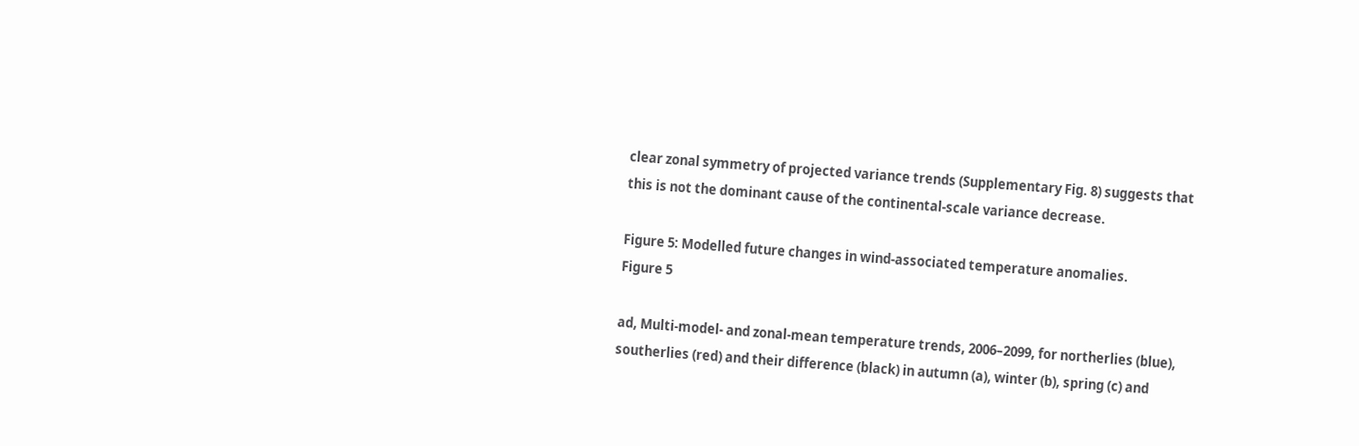clear zonal symmetry of projected variance trends (Supplementary Fig. 8) suggests that this is not the dominant cause of the continental-scale variance decrease.

Figure 5: Modelled future changes in wind-associated temperature anomalies.
Figure 5

ad, Multi-model- and zonal-mean temperature trends, 2006–2099, for northerlies (blue), southerlies (red) and their difference (black) in autumn (a), winter (b), spring (c) and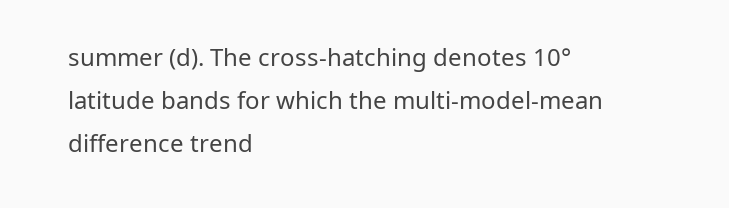summer (d). The cross-hatching denotes 10° latitude bands for which the multi-model-mean difference trend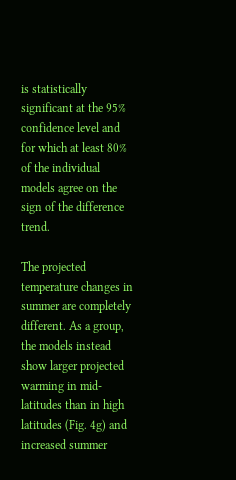is statistically significant at the 95% confidence level and for which at least 80% of the individual models agree on the sign of the difference trend.

The projected temperature changes in summer are completely different. As a group, the models instead show larger projected warming in mid-latitudes than in high latitudes (Fig. 4g) and increased summer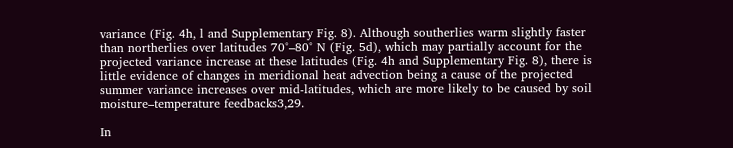variance (Fig. 4h, l and Supplementary Fig. 8). Although southerlies warm slightly faster than northerlies over latitudes 70°–80° N (Fig. 5d), which may partially account for the projected variance increase at these latitudes (Fig. 4h and Supplementary Fig. 8), there is little evidence of changes in meridional heat advection being a cause of the projected summer variance increases over mid-latitudes, which are more likely to be caused by soil moisture–temperature feedbacks3,29.

In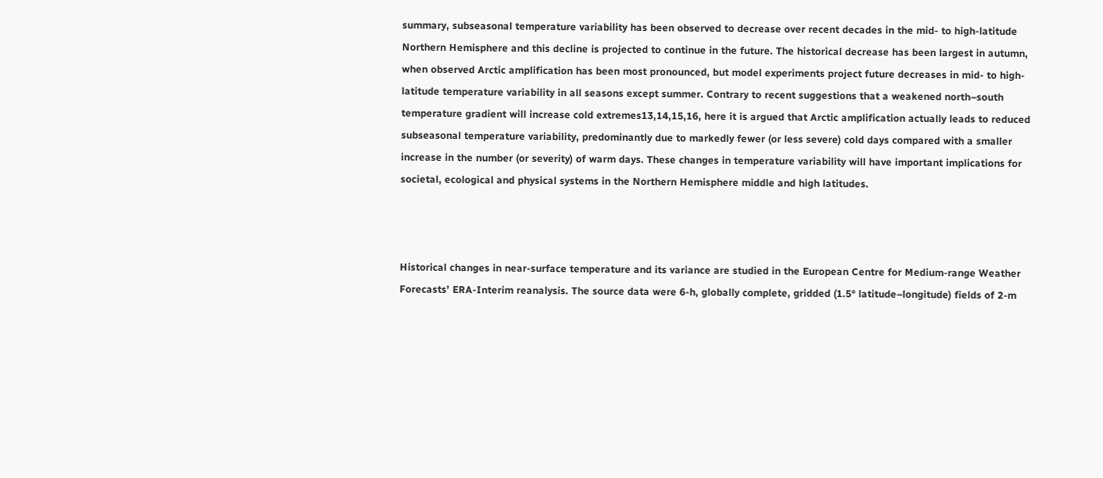summary, subseasonal temperature variability has been observed to decrease over recent decades in the mid- to high-latitude Northern Hemisphere and this decline is projected to continue in the future. The historical decrease has been largest in autumn, when observed Arctic amplification has been most pronounced, but model experiments project future decreases in mid- to high-latitude temperature variability in all seasons except summer. Contrary to recent suggestions that a weakened north–south temperature gradient will increase cold extremes13,14,15,16, here it is argued that Arctic amplification actually leads to reduced subseasonal temperature variability, predominantly due to markedly fewer (or less severe) cold days compared with a smaller increase in the number (or severity) of warm days. These changes in temperature variability will have important implications for societal, ecological and physical systems in the Northern Hemisphere middle and high latitudes.



Historical changes in near-surface temperature and its variance are studied in the European Centre for Medium-range Weather Forecasts’ ERA-Interim reanalysis. The source data were 6-h, globally complete, gridded (1.5° latitude–longitude) fields of 2-m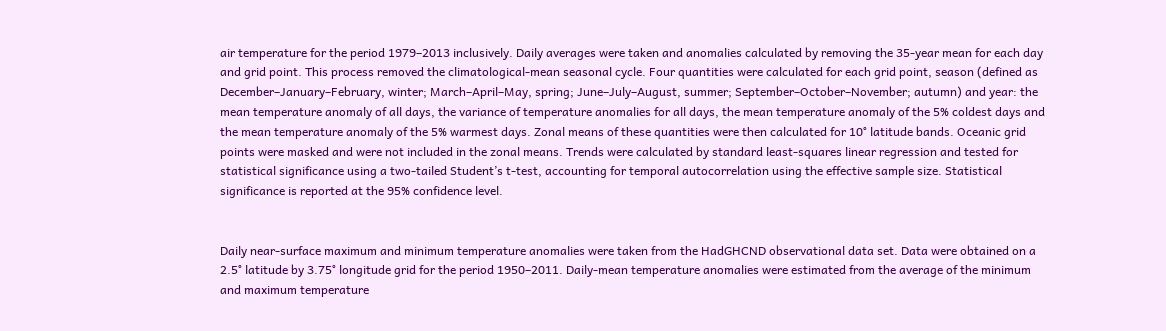air temperature for the period 1979–2013 inclusively. Daily averages were taken and anomalies calculated by removing the 35-year mean for each day and grid point. This process removed the climatological-mean seasonal cycle. Four quantities were calculated for each grid point, season (defined as December–January–February, winter; March–April–May, spring; June–July–August, summer; September–October–November; autumn) and year: the mean temperature anomaly of all days, the variance of temperature anomalies for all days, the mean temperature anomaly of the 5% coldest days and the mean temperature anomaly of the 5% warmest days. Zonal means of these quantities were then calculated for 10° latitude bands. Oceanic grid points were masked and were not included in the zonal means. Trends were calculated by standard least-squares linear regression and tested for statistical significance using a two-tailed Student’s t-test, accounting for temporal autocorrelation using the effective sample size. Statistical significance is reported at the 95% confidence level.


Daily near-surface maximum and minimum temperature anomalies were taken from the HadGHCND observational data set. Data were obtained on a 2.5° latitude by 3.75° longitude grid for the period 1950–2011. Daily-mean temperature anomalies were estimated from the average of the minimum and maximum temperature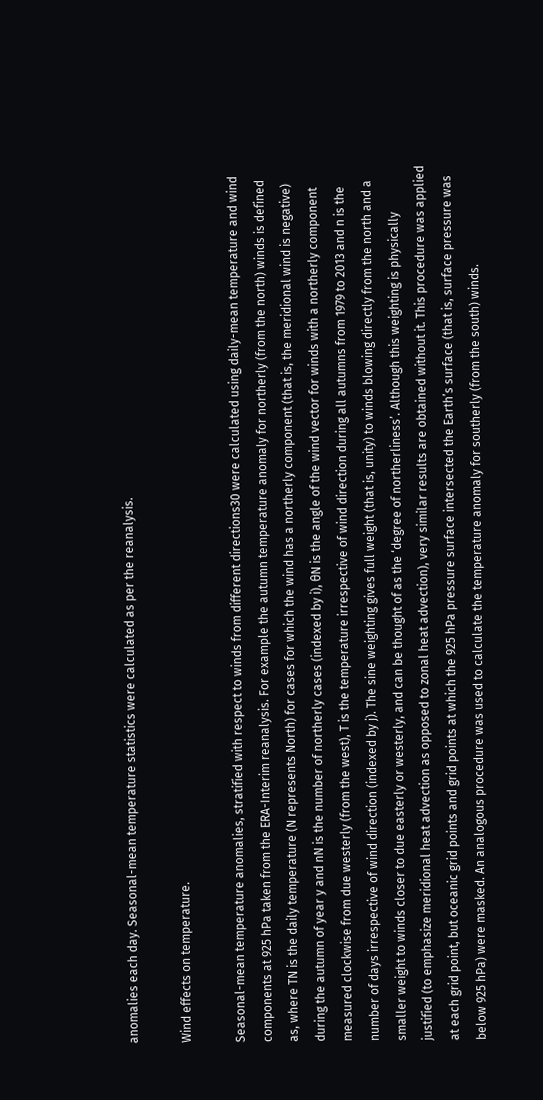anomalies each day. Seasonal-mean temperature statistics were calculated as per the reanalysis.

Wind effects on temperature.

Seasonal-mean temperature anomalies, stratified with respect to winds from different directions30 were calculated using daily-mean temperature and wind components at 925 hPa taken from the ERA-Interim reanalysis. For example the autumn temperature anomaly for northerly (from the north) winds is defined as, where TN is the daily temperature (N represents North) for cases for which the wind has a northerly component (that is, the meridional wind is negative) during the autumn of year y and nN is the number of northerly cases (indexed by i), θN is the angle of the wind vector for winds with a northerly component measured clockwise from due westerly (from the west), T is the temperature irrespective of wind direction during all autumns from 1979 to 2013 and n is the number of days irrespective of wind direction (indexed by j). The sine weighting gives full weight (that is, unity) to winds blowing directly from the north and a smaller weight to winds closer to due easterly or westerly, and can be thought of as the ‘degree of northerliness’. Although this weighting is physically justified (to emphasize meridional heat advection as opposed to zonal heat advection), very similar results are obtained without it. This procedure was applied at each grid point, but oceanic grid points and grid points at which the 925 hPa pressure surface intersected the Earth’s surface (that is, surface pressure was below 925 hPa) were masked. An analogous procedure was used to calculate the temperature anomaly for southerly (from the south) winds.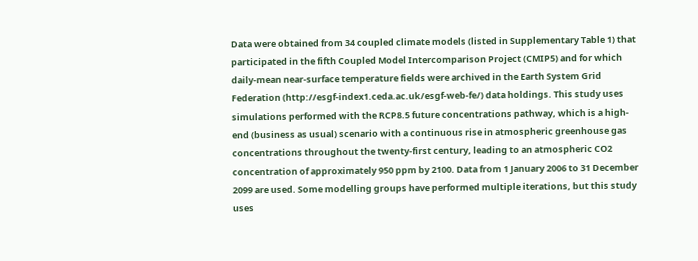Data were obtained from 34 coupled climate models (listed in Supplementary Table 1) that participated in the fifth Coupled Model Intercomparison Project (CMIP5) and for which daily-mean near-surface temperature fields were archived in the Earth System Grid Federation (http://esgf-index1.ceda.ac.uk/esgf-web-fe/) data holdings. This study uses simulations performed with the RCP8.5 future concentrations pathway, which is a high-end (business as usual) scenario with a continuous rise in atmospheric greenhouse gas concentrations throughout the twenty-first century, leading to an atmospheric CO2 concentration of approximately 950 ppm by 2100. Data from 1 January 2006 to 31 December 2099 are used. Some modelling groups have performed multiple iterations, but this study uses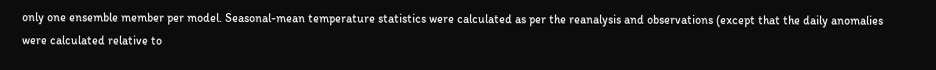only one ensemble member per model. Seasonal-mean temperature statistics were calculated as per the reanalysis and observations (except that the daily anomalies were calculated relative to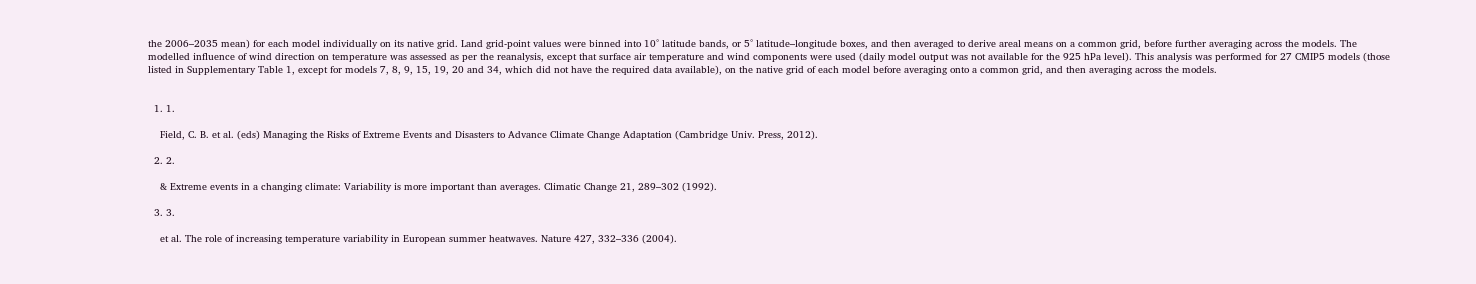the 2006–2035 mean) for each model individually on its native grid. Land grid-point values were binned into 10° latitude bands, or 5° latitude–longitude boxes, and then averaged to derive areal means on a common grid, before further averaging across the models. The modelled influence of wind direction on temperature was assessed as per the reanalysis, except that surface air temperature and wind components were used (daily model output was not available for the 925 hPa level). This analysis was performed for 27 CMIP5 models (those listed in Supplementary Table 1, except for models 7, 8, 9, 15, 19, 20 and 34, which did not have the required data available), on the native grid of each model before averaging onto a common grid, and then averaging across the models.


  1. 1.

    Field, C. B. et al. (eds) Managing the Risks of Extreme Events and Disasters to Advance Climate Change Adaptation (Cambridge Univ. Press, 2012).

  2. 2.

    & Extreme events in a changing climate: Variability is more important than averages. Climatic Change 21, 289–302 (1992).

  3. 3.

    et al. The role of increasing temperature variability in European summer heatwaves. Nature 427, 332–336 (2004).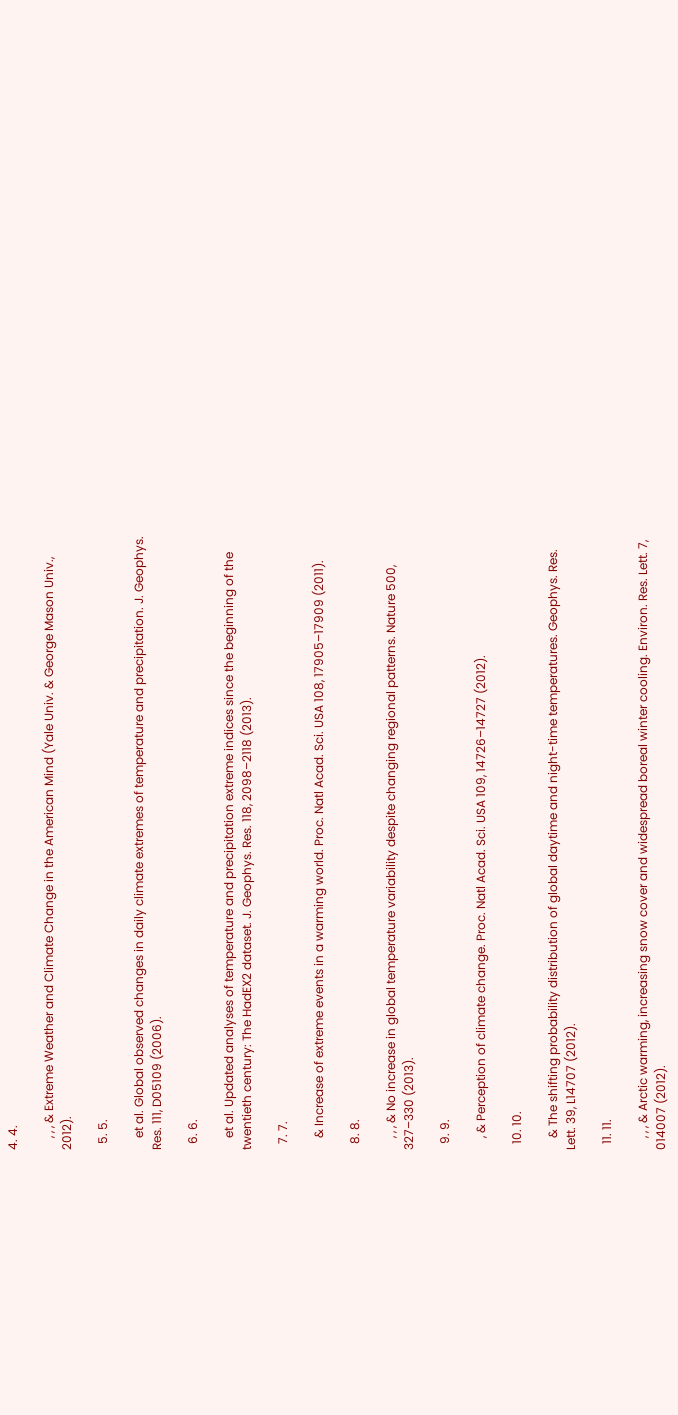4. 4.

    , , , & Extreme Weather and Climate Change in the American Mind (Yale Univ. & George Mason Univ., 2012).

  5. 5.

    et al. Global observed changes in daily climate extremes of temperature and precipitation. J. Geophys. Res. 111, D05109 (2006).

  6. 6.

    et al. Updated analyses of temperature and precipitation extreme indices since the beginning of the twentieth century: The HadEX2 dataset. J. Geophys. Res. 118, 2098–2118 (2013).

  7. 7.

    & Increase of extreme events in a warming world. Proc. Natl Acad. Sci. USA 108, 17905–17909 (2011).

  8. 8.

    , , , & No increase in global temperature variability despite changing regional patterns. Nature 500, 327–330 (2013).

  9. 9.

    , & Perception of climate change. Proc. Natl Acad. Sci. USA 109, 14726–14727 (2012).

  10. 10.

    & The shifting probability distribution of global daytime and night-time temperatures. Geophys. Res. Lett. 39, L14707 (2012).

  11. 11.

    , , , & Arctic warming, increasing snow cover and widespread boreal winter cooling. Environ. Res. Lett. 7, 014007 (2012).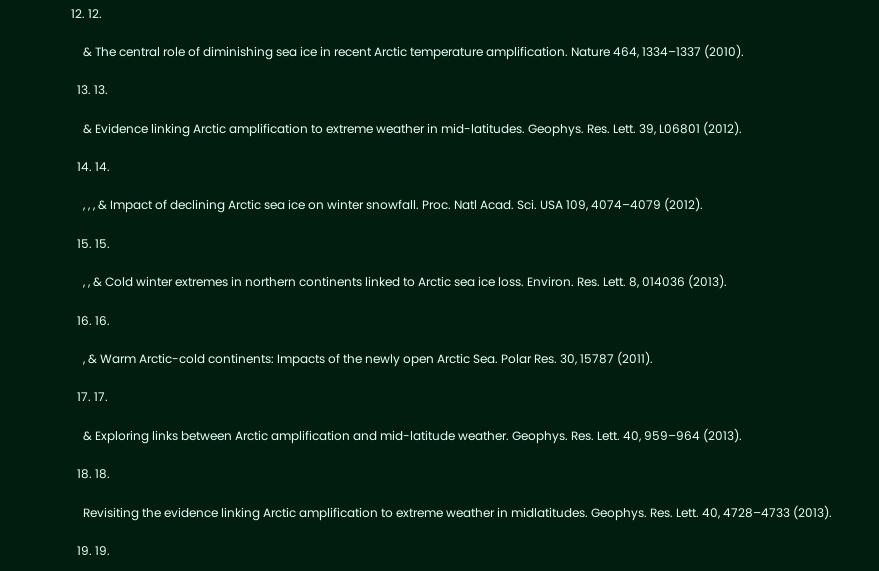12. 12.

    & The central role of diminishing sea ice in recent Arctic temperature amplification. Nature 464, 1334–1337 (2010).

  13. 13.

    & Evidence linking Arctic amplification to extreme weather in mid-latitudes. Geophys. Res. Lett. 39, L06801 (2012).

  14. 14.

    , , , & Impact of declining Arctic sea ice on winter snowfall. Proc. Natl Acad. Sci. USA 109, 4074–4079 (2012).

  15. 15.

    , , & Cold winter extremes in northern continents linked to Arctic sea ice loss. Environ. Res. Lett. 8, 014036 (2013).

  16. 16.

    , & Warm Arctic-cold continents: Impacts of the newly open Arctic Sea. Polar Res. 30, 15787 (2011).

  17. 17.

    & Exploring links between Arctic amplification and mid-latitude weather. Geophys. Res. Lett. 40, 959–964 (2013).

  18. 18.

    Revisiting the evidence linking Arctic amplification to extreme weather in midlatitudes. Geophys. Res. Lett. 40, 4728–4733 (2013).

  19. 19.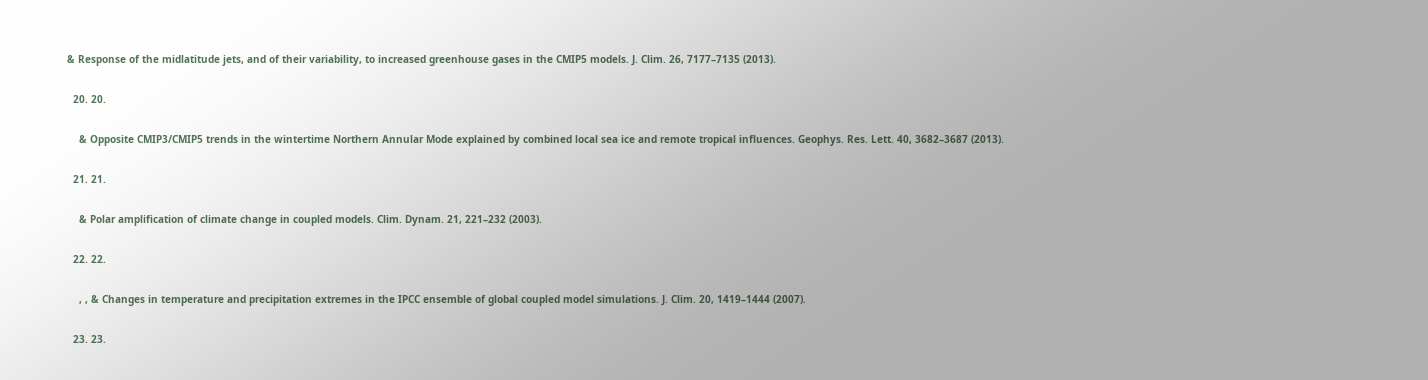& Response of the midlatitude jets, and of their variability, to increased greenhouse gases in the CMIP5 models. J. Clim. 26, 7177–7135 (2013).

  20. 20.

    & Opposite CMIP3/CMIP5 trends in the wintertime Northern Annular Mode explained by combined local sea ice and remote tropical influences. Geophys. Res. Lett. 40, 3682–3687 (2013).

  21. 21.

    & Polar amplification of climate change in coupled models. Clim. Dynam. 21, 221–232 (2003).

  22. 22.

    , , & Changes in temperature and precipitation extremes in the IPCC ensemble of global coupled model simulations. J. Clim. 20, 1419–1444 (2007).

  23. 23.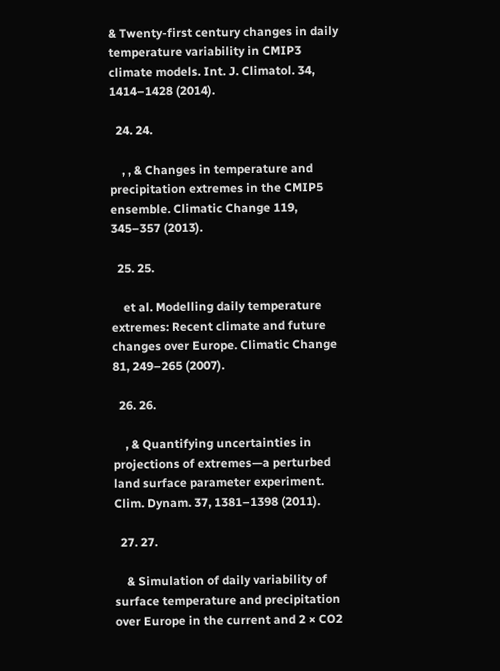& Twenty-first century changes in daily temperature variability in CMIP3 climate models. Int. J. Climatol. 34, 1414–1428 (2014).

  24. 24.

    , , & Changes in temperature and precipitation extremes in the CMIP5 ensemble. Climatic Change 119, 345–357 (2013).

  25. 25.

    et al. Modelling daily temperature extremes: Recent climate and future changes over Europe. Climatic Change 81, 249–265 (2007).

  26. 26.

    , & Quantifying uncertainties in projections of extremes—a perturbed land surface parameter experiment. Clim. Dynam. 37, 1381–1398 (2011).

  27. 27.

    & Simulation of daily variability of surface temperature and precipitation over Europe in the current and 2 × CO2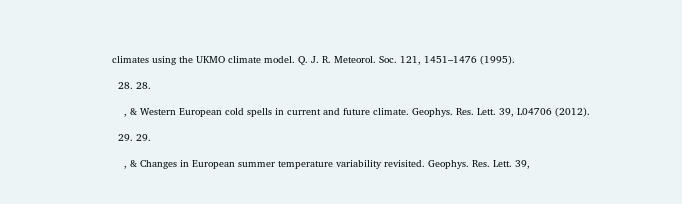climates using the UKMO climate model. Q. J. R. Meteorol. Soc. 121, 1451–1476 (1995).

  28. 28.

    , & Western European cold spells in current and future climate. Geophys. Res. Lett. 39, L04706 (2012).

  29. 29.

    , & Changes in European summer temperature variability revisited. Geophys. Res. Lett. 39,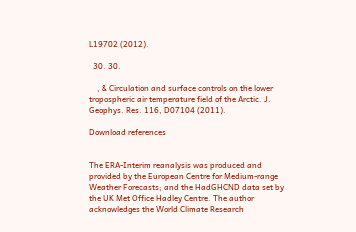L19702 (2012).

  30. 30.

    , & Circulation and surface controls on the lower tropospheric air temperature field of the Arctic. J. Geophys. Res. 116, D07104 (2011).

Download references


The ERA-Interim reanalysis was produced and provided by the European Centre for Medium-range Weather Forecasts; and the HadGHCND data set by the UK Met Office Hadley Centre. The author acknowledges the World Climate Research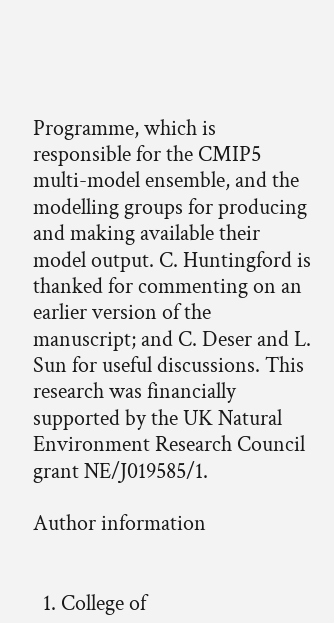Programme, which is responsible for the CMIP5 multi-model ensemble, and the modelling groups for producing and making available their model output. C. Huntingford is thanked for commenting on an earlier version of the manuscript; and C. Deser and L. Sun for useful discussions. This research was financially supported by the UK Natural Environment Research Council grant NE/J019585/1.

Author information


  1. College of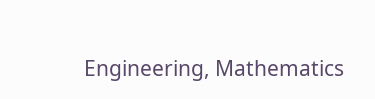Engineering, Mathematics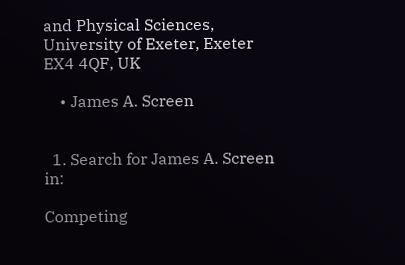and Physical Sciences, University of Exeter, Exeter EX4 4QF, UK

    • James A. Screen


  1. Search for James A. Screen in:

Competing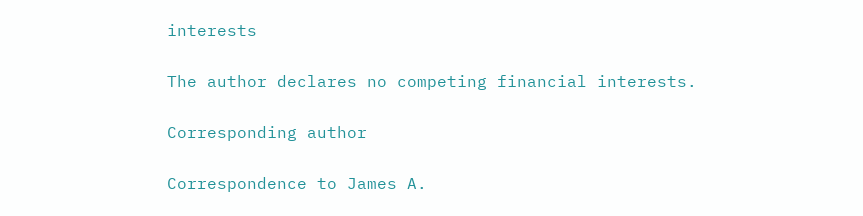interests

The author declares no competing financial interests.

Corresponding author

Correspondence to James A.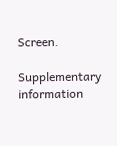Screen.

Supplementary information